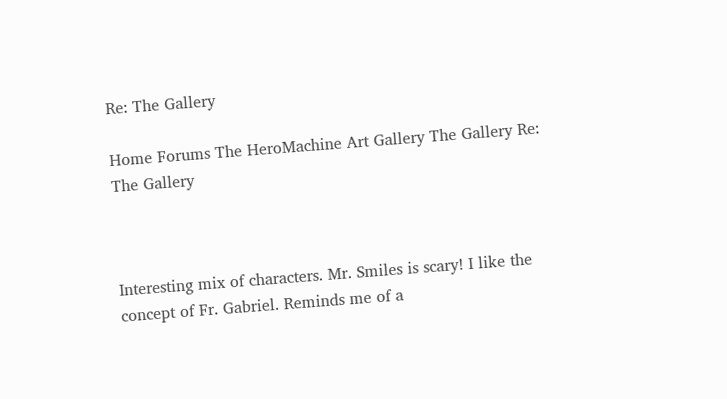Re: The Gallery

Home Forums The HeroMachine Art Gallery The Gallery Re: The Gallery



Interesting mix of characters. Mr. Smiles is scary! I like the concept of Fr. Gabriel. Reminds me of a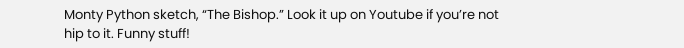Monty Python sketch, “The Bishop.” Look it up on Youtube if you’re not hip to it. Funny stuff!